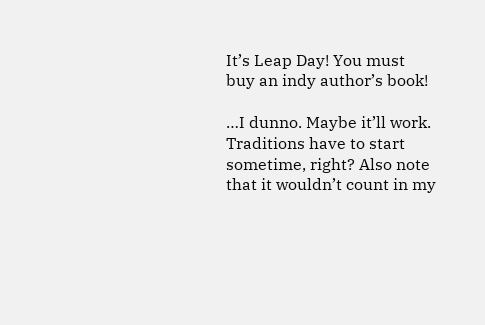It’s Leap Day! You must buy an indy author’s book!

…I dunno. Maybe it’ll work. Traditions have to start sometime, right? Also note that it wouldn’t count in my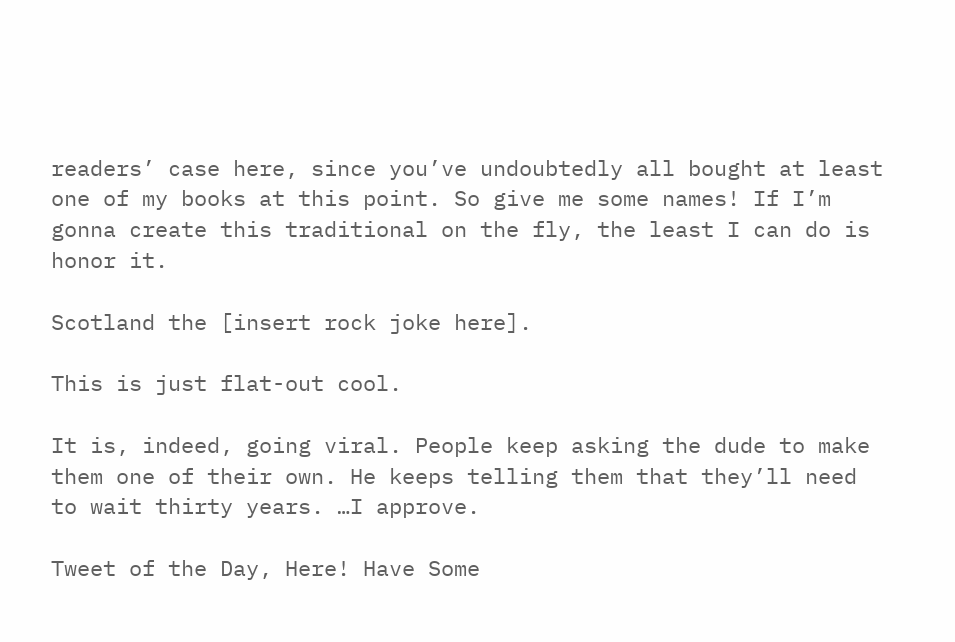readers’ case here, since you’ve undoubtedly all bought at least one of my books at this point. So give me some names! If I’m gonna create this traditional on the fly, the least I can do is honor it.

Scotland the [insert rock joke here].

This is just flat-out cool.

It is, indeed, going viral. People keep asking the dude to make them one of their own. He keeps telling them that they’ll need to wait thirty years. …I approve.

Tweet of the Day, Here! Have Some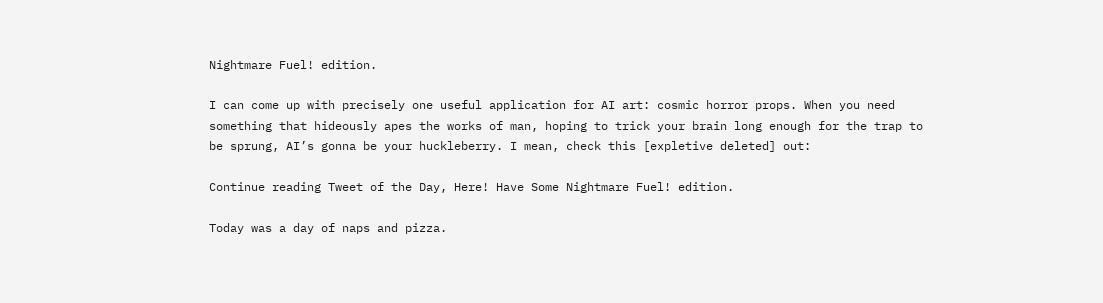Nightmare Fuel! edition.

I can come up with precisely one useful application for AI art: cosmic horror props. When you need something that hideously apes the works of man, hoping to trick your brain long enough for the trap to be sprung, AI’s gonna be your huckleberry. I mean, check this [expletive deleted] out:

Continue reading Tweet of the Day, Here! Have Some Nightmare Fuel! edition.

Today was a day of naps and pizza.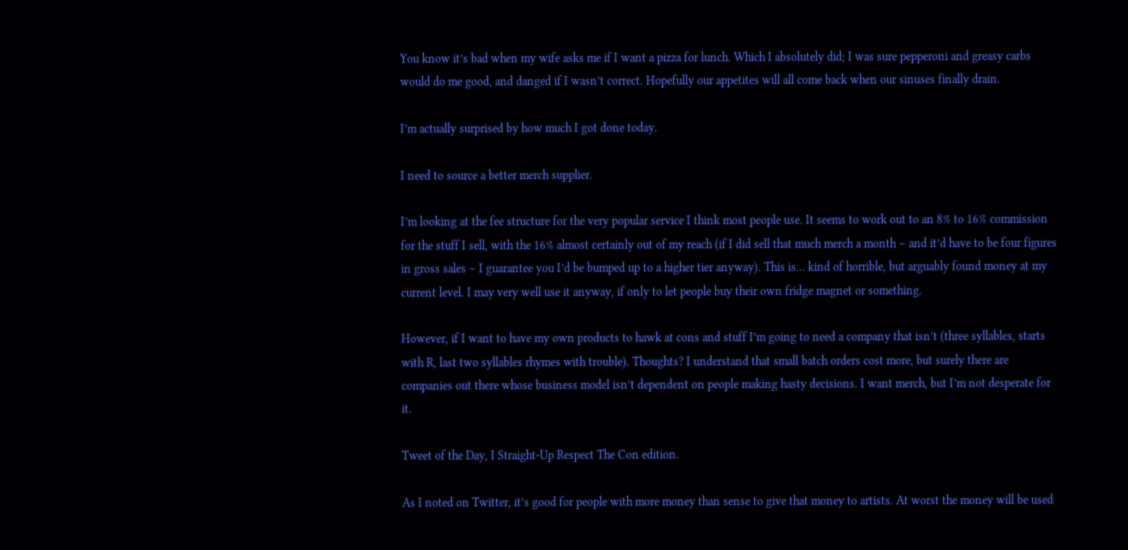You know it’s bad when my wife asks me if I want a pizza for lunch. Which I absolutely did; I was sure pepperoni and greasy carbs would do me good, and danged if I wasn’t correct. Hopefully our appetites will all come back when our sinuses finally drain.

I’m actually surprised by how much I got done today.

I need to source a better merch supplier.

I’m looking at the fee structure for the very popular service I think most people use. It seems to work out to an 8% to 16% commission for the stuff I sell, with the 16% almost certainly out of my reach (if I did sell that much merch a month – and it’d have to be four figures in gross sales – I guarantee you I’d be bumped up to a higher tier anyway). This is… kind of horrible, but arguably found money at my current level. I may very well use it anyway, if only to let people buy their own fridge magnet or something.

However, if I want to have my own products to hawk at cons and stuff I’m going to need a company that isn’t (three syllables, starts with R, last two syllables rhymes with trouble). Thoughts? I understand that small batch orders cost more, but surely there are companies out there whose business model isn’t dependent on people making hasty decisions. I want merch, but I’m not desperate for it.

Tweet of the Day, I Straight-Up Respect The Con edition.

As I noted on Twitter, it’s good for people with more money than sense to give that money to artists. At worst the money will be used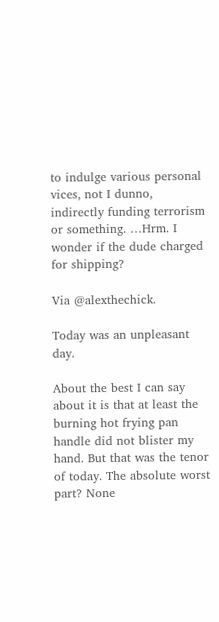to indulge various personal vices, not I dunno, indirectly funding terrorism or something. …Hrm. I wonder if the dude charged for shipping?

Via @alexthechick.

Today was an unpleasant day.

About the best I can say about it is that at least the burning hot frying pan handle did not blister my hand. But that was the tenor of today. The absolute worst part? None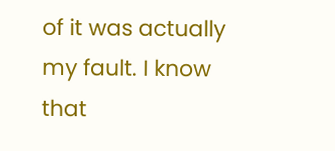of it was actually my fault. I know that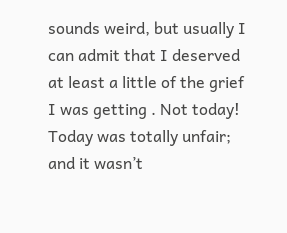sounds weird, but usually I can admit that I deserved at least a little of the grief I was getting . Not today! Today was totally unfair; and it wasn’t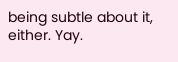being subtle about it, either. Yay.